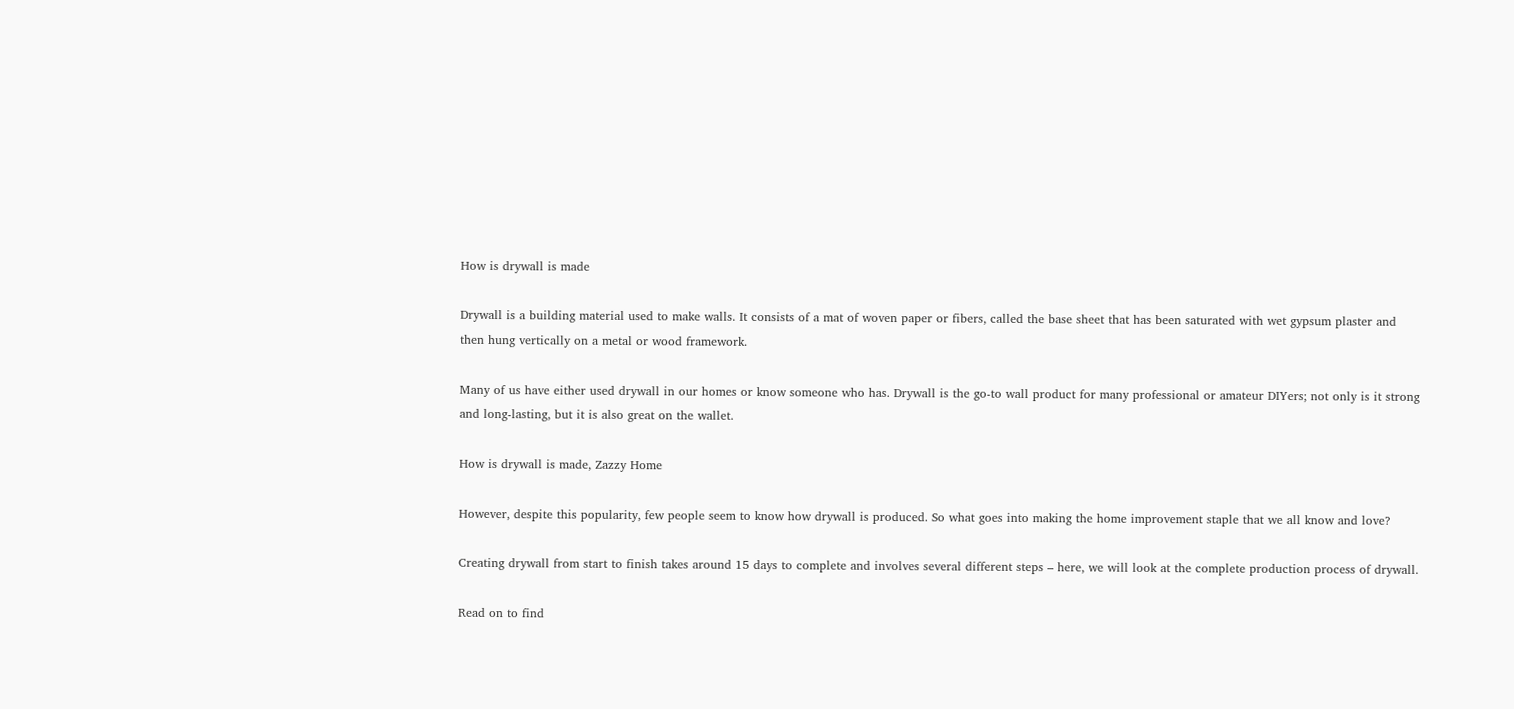How is drywall is made

Drywall is a building material used to make walls. It consists of a mat of woven paper or fibers, called the base sheet that has been saturated with wet gypsum plaster and then hung vertically on a metal or wood framework.

Many of us have either used drywall in our homes or know someone who has. Drywall is the go-to wall product for many professional or amateur DIYers; not only is it strong and long-lasting, but it is also great on the wallet.

How is drywall is made, Zazzy Home

However, despite this popularity, few people seem to know how drywall is produced. So what goes into making the home improvement staple that we all know and love?

Creating drywall from start to finish takes around 15 days to complete and involves several different steps – here, we will look at the complete production process of drywall.

Read on to find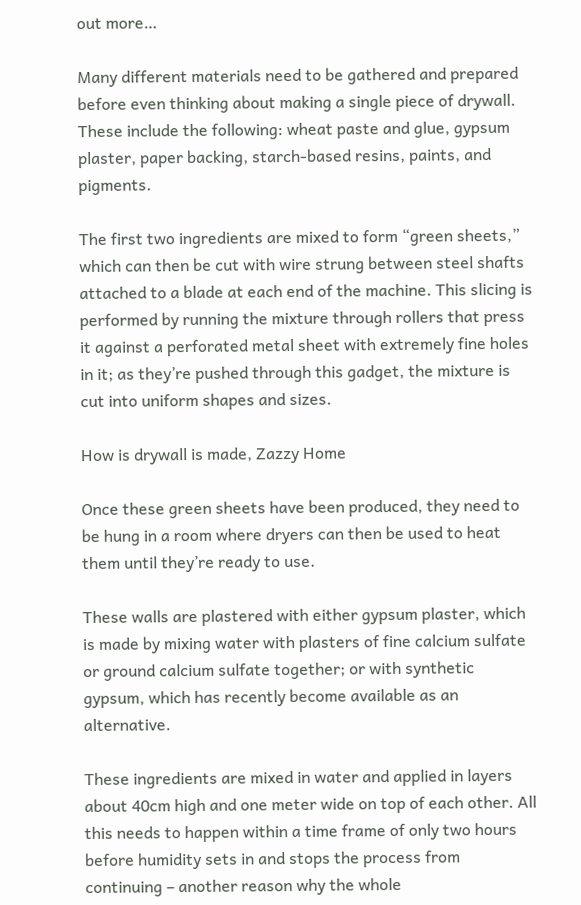out more…

Many different materials need to be gathered and prepared before even thinking about making a single piece of drywall. These include the following: wheat paste and glue, gypsum plaster, paper backing, starch-based resins, paints, and pigments.

The first two ingredients are mixed to form “green sheets,” which can then be cut with wire strung between steel shafts attached to a blade at each end of the machine. This slicing is performed by running the mixture through rollers that press it against a perforated metal sheet with extremely fine holes in it; as they’re pushed through this gadget, the mixture is cut into uniform shapes and sizes.

How is drywall is made, Zazzy Home

Once these green sheets have been produced, they need to be hung in a room where dryers can then be used to heat them until they’re ready to use.

These walls are plastered with either gypsum plaster, which is made by mixing water with plasters of fine calcium sulfate or ground calcium sulfate together; or with synthetic gypsum, which has recently become available as an alternative.

These ingredients are mixed in water and applied in layers about 40cm high and one meter wide on top of each other. All this needs to happen within a time frame of only two hours before humidity sets in and stops the process from continuing – another reason why the whole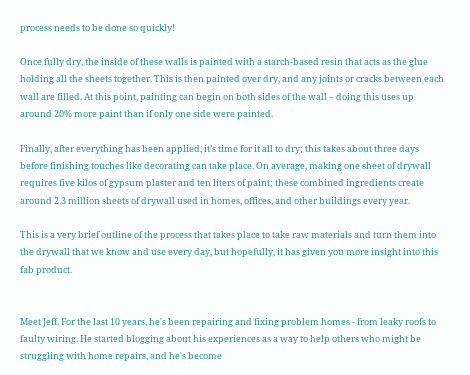process needs to be done so quickly!

Once fully dry, the inside of these walls is painted with a starch-based resin that acts as the glue holding all the sheets together. This is then painted over dry, and any joints or cracks between each wall are filled. At this point, painting can begin on both sides of the wall – doing this uses up around 20% more paint than if only one side were painted.

Finally, after everything has been applied, it’s time for it all to dry; this takes about three days before finishing touches like decorating can take place. On average, making one sheet of drywall requires five kilos of gypsum plaster and ten liters of paint; these combined ingredients create around 2.3 million sheets of drywall used in homes, offices, and other buildings every year.

This is a very brief outline of the process that takes place to take raw materials and turn them into the drywall that we know and use every day, but hopefully, it has given you more insight into this fab product.


Meet Jeff. For the last 10 years, he's been repairing and fixing problem homes - from leaky roofs to faulty wiring. He started blogging about his experiences as a way to help others who might be struggling with home repairs, and he's become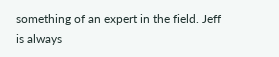something of an expert in the field. Jeff is always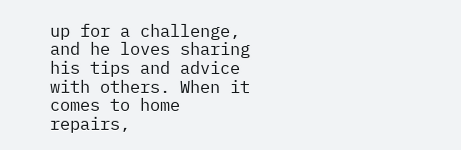up for a challenge, and he loves sharing his tips and advice with others. When it comes to home repairs,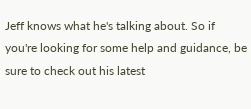Jeff knows what he's talking about. So if you're looking for some help and guidance, be sure to check out his latest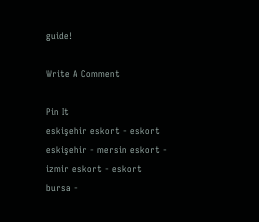guide!

Write A Comment

Pin It
eskişehir eskort - eskort eskişehir - mersin eskort - izmir eskort - eskort bursa -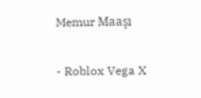Memur Maaşı

- Roblox Vega X